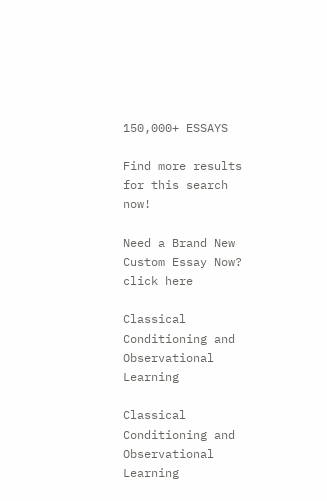150,000+ ESSAYS

Find more results for this search now!

Need a Brand New Custom Essay Now?  click here

Classical Conditioning and Observational Learning

Classical Conditioning and Observational Learning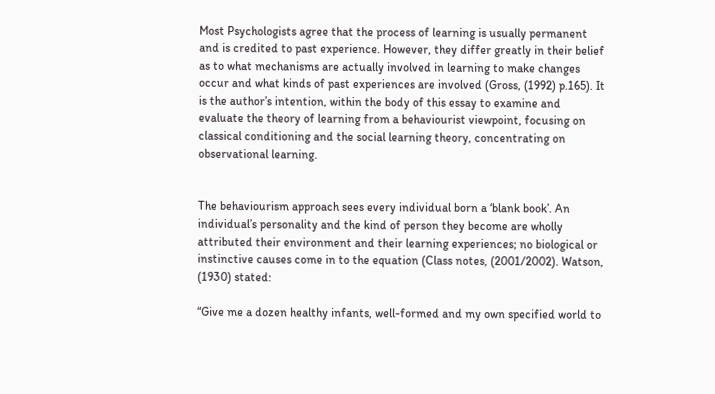Most Psychologists agree that the process of learning is usually permanent and is credited to past experience. However, they differ greatly in their belief as to what mechanisms are actually involved in learning to make changes occur and what kinds of past experiences are involved (Gross, (1992) p.165). It is the author’s intention, within the body of this essay to examine and evaluate the theory of learning from a behaviourist viewpoint, focusing on classical conditioning and the social learning theory, concentrating on observational learning.


The behaviourism approach sees every individual born a ‘blank book’. An individual’s personality and the kind of person they become are wholly attributed their environment and their learning experiences; no biological or instinctive causes come in to the equation (Class notes, (2001/2002). Watson, (1930) stated:

“Give me a dozen healthy infants, well-formed and my own specified world to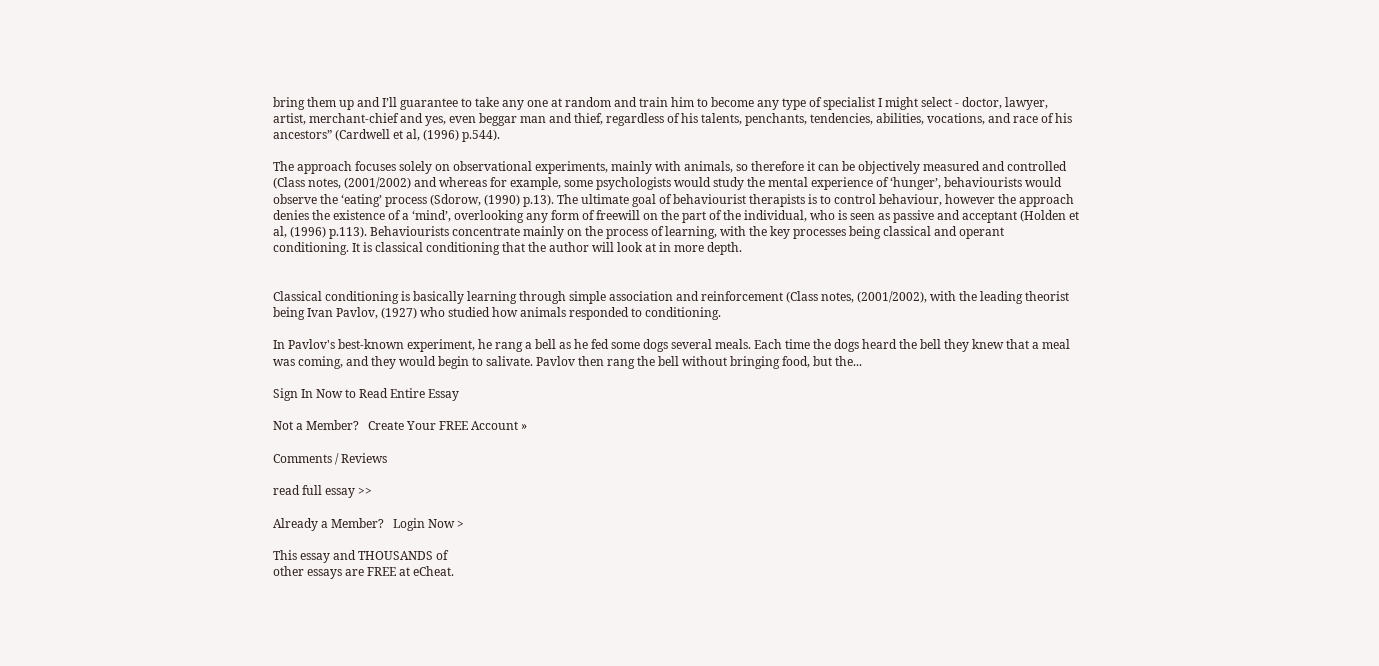bring them up and I’ll guarantee to take any one at random and train him to become any type of specialist I might select - doctor, lawyer, artist, merchant-chief and yes, even beggar man and thief, regardless of his talents, penchants, tendencies, abilities, vocations, and race of his ancestors” (Cardwell et al, (1996) p.544).

The approach focuses solely on observational experiments, mainly with animals, so therefore it can be objectively measured and controlled (Class notes, (2001/2002) and whereas for example, some psychologists would study the mental experience of ‘hunger’, behaviourists would observe the ‘eating’ process (Sdorow, (1990) p.13). The ultimate goal of behaviourist therapists is to control behaviour, however the approach denies the existence of a ‘mind’, overlooking any form of freewill on the part of the individual, who is seen as passive and acceptant (Holden et al, (1996) p.113). Behaviourists concentrate mainly on the process of learning, with the key processes being classical and operant conditioning. It is classical conditioning that the author will look at in more depth.


Classical conditioning is basically learning through simple association and reinforcement (Class notes, (2001/2002), with the leading theorist being Ivan Pavlov, (1927) who studied how animals responded to conditioning.

In Pavlov's best-known experiment, he rang a bell as he fed some dogs several meals. Each time the dogs heard the bell they knew that a meal was coming, and they would begin to salivate. Pavlov then rang the bell without bringing food, but the...

Sign In Now to Read Entire Essay

Not a Member?   Create Your FREE Account »

Comments / Reviews

read full essay >>

Already a Member?   Login Now >

This essay and THOUSANDS of
other essays are FREE at eCheat.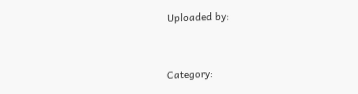Uploaded by:


Category: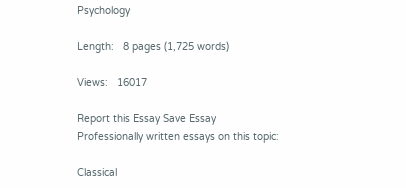Psychology

Length:   8 pages (1,725 words)

Views:   16017

Report this Essay Save Essay
Professionally written essays on this topic:

Classical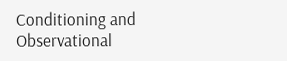Conditioning and Observational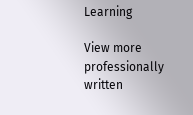Learning

View more professionally written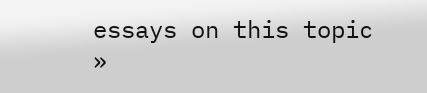essays on this topic »